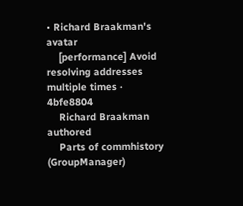• Richard Braakman's avatar
    [performance] Avoid resolving addresses multiple times · 4bfe8804
    Richard Braakman authored
    Parts of commhistory (GroupManager)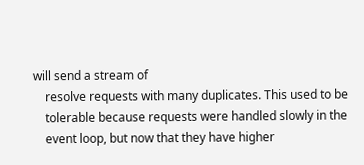will send a stream of
    resolve requests with many duplicates. This used to be
    tolerable because requests were handled slowly in the
    event loop, but now that they have higher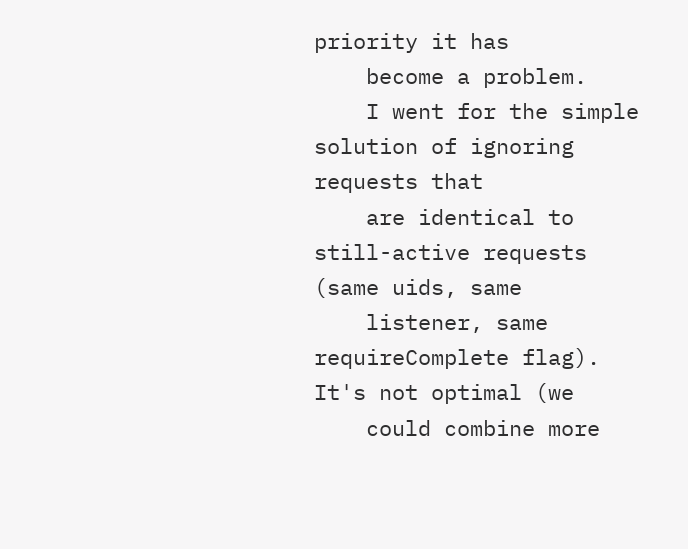priority it has
    become a problem.
    I went for the simple solution of ignoring requests that
    are identical to still-active requests (same uids, same
    listener, same requireComplete flag). It's not optimal (we
    could combine more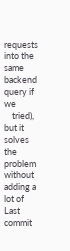requests into the same backend query if we
    tried), but it solves the problem without adding a lot of
Last commit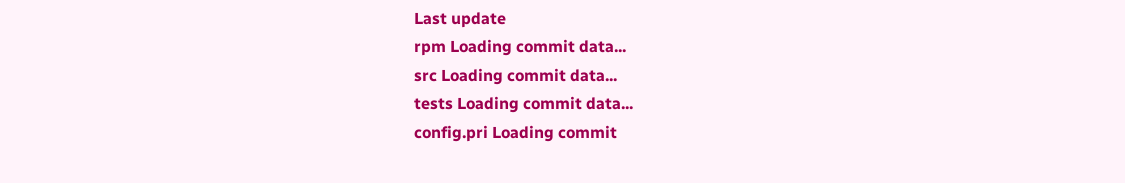Last update
rpm Loading commit data...
src Loading commit data...
tests Loading commit data...
config.pri Loading commit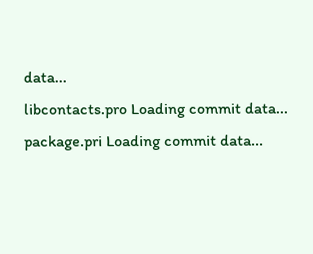data...
libcontacts.pro Loading commit data...
package.pri Loading commit data...